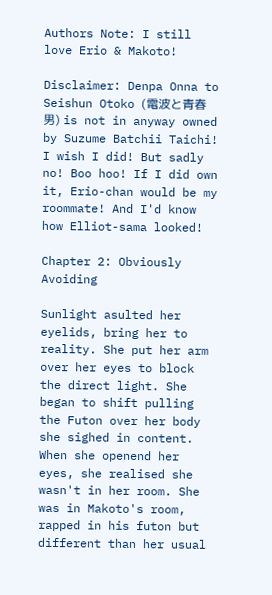Authors Note: I still love Erio & Makoto!

Disclaimer: Denpa Onna to Seishun Otoko (電波と青春 男) is not in anyway owned by Suzume Batchii Taichi! I wish I did! But sadly no! Boo hoo! If I did own it, Erio-chan would be my roommate! And I'd know how Elliot-sama looked!

Chapter 2: Obviously Avoiding

Sunlight asulted her eyelids, bring her to reality. She put her arm over her eyes to block the direct light. She began to shift pulling the Futon over her body she sighed in content. When she openend her eyes, she realised she wasn't in her room. She was in Makoto's room, rapped in his futon but different than her usual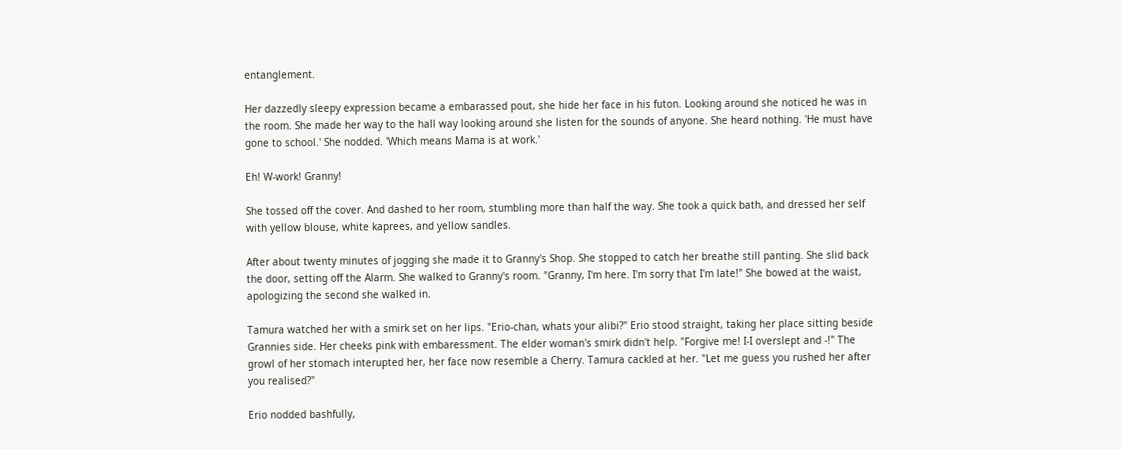entanglement.

Her dazzedly sleepy expression became a embarassed pout, she hide her face in his futon. Looking around she noticed he was in the room. She made her way to the hall way looking around she listen for the sounds of anyone. She heard nothing. 'He must have gone to school.' She nodded. 'Which means Mama is at work.'

Eh! W-work! Granny!

She tossed off the cover. And dashed to her room, stumbling more than half the way. She took a quick bath, and dressed her self with yellow blouse, white kaprees, and yellow sandles.

After about twenty minutes of jogging she made it to Granny's Shop. She stopped to catch her breathe still panting. She slid back the door, setting off the Alarm. She walked to Granny's room. "Granny, I'm here. I'm sorry that I'm late!" She bowed at the waist, apologizing the second she walked in.

Tamura watched her with a smirk set on her lips. "Erio-chan, whats your alibi?" Erio stood straight, taking her place sitting beside Grannies side. Her cheeks pink with embaressment. The elder woman's smirk didn't help. "Forgive me! I-I overslept and -!" The growl of her stomach interupted her, her face now resemble a Cherry. Tamura cackled at her. "Let me guess you rushed her after you realised?"

Erio nodded bashfully,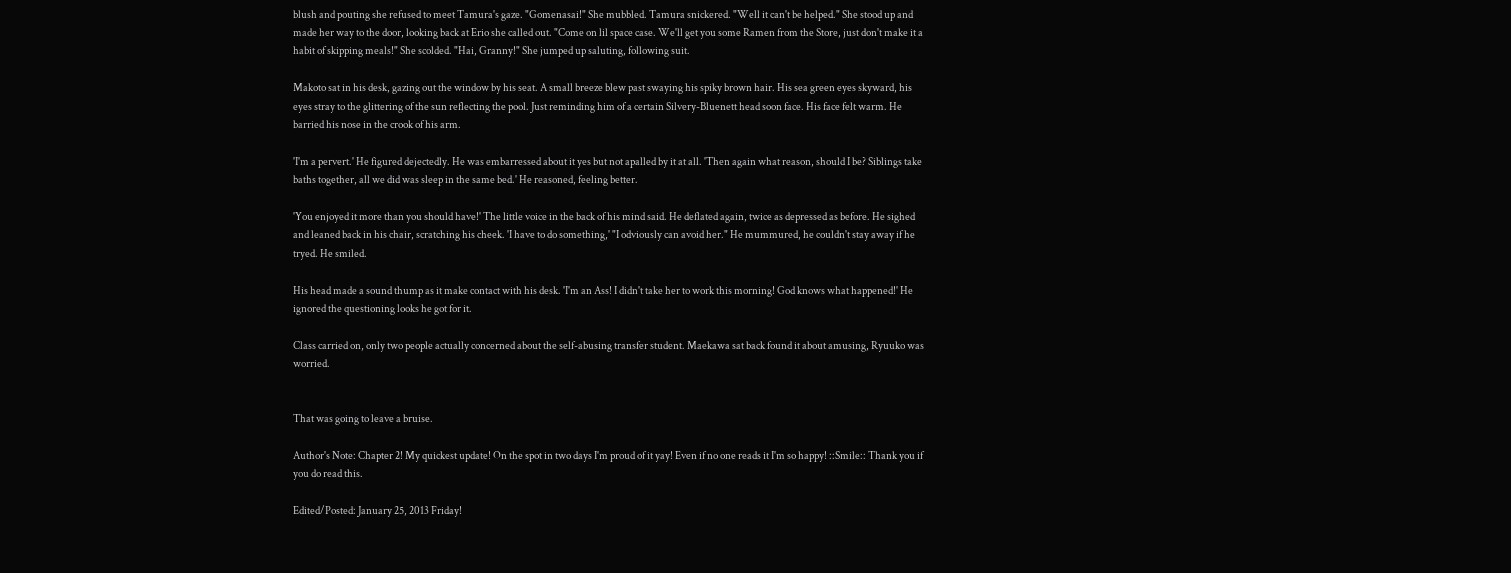blush and pouting she refused to meet Tamura's gaze. "Gomenasai!" She mubbled. Tamura snickered. "Well it can't be helped." She stood up and made her way to the door, looking back at Erio she called out. "Come on lil space case. We'll get you some Ramen from the Store, just don't make it a habit of skipping meals!" She scolded. "Hai, Granny!" She jumped up saluting, following suit.

Makoto sat in his desk, gazing out the window by his seat. A small breeze blew past swaying his spiky brown hair. His sea green eyes skyward, his eyes stray to the glittering of the sun reflecting the pool. Just reminding him of a certain Silvery-Bluenett head soon face. His face felt warm. He barried his nose in the crook of his arm.

'I'm a pervert.' He figured dejectedly. He was embarressed about it yes but not apalled by it at all. 'Then again what reason, should I be? Siblings take baths together, all we did was sleep in the same bed.' He reasoned, feeling better.

'You enjoyed it more than you should have!' The little voice in the back of his mind said. He deflated again, twice as depressed as before. He sighed and leaned back in his chair, scratching his cheek. 'I have to do something,' "I odviously can avoid her." He mummured, he couldn't stay away if he tryed. He smiled.

His head made a sound thump as it make contact with his desk. 'I'm an Ass! I didn't take her to work this morning! God knows what happened!' He ignored the questioning looks he got for it.

Class carried on, only two people actually concerned about the self-abusing transfer student. Maekawa sat back found it about amusing, Ryuuko was worried.


That was going to leave a bruise.

Author's Note: Chapter 2! My quickest update! On the spot in two days I'm proud of it yay! Even if no one reads it I'm so happy! ::Smile:: Thank you if you do read this.

Edited/Posted: January 25, 2013 Friday!